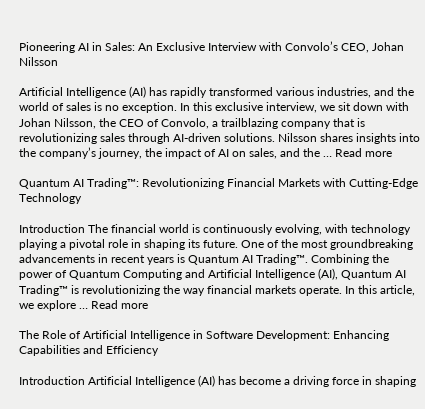Pioneering AI in Sales: An Exclusive Interview with Convolo’s CEO, Johan Nilsson

Artificial Intelligence (AI) has rapidly transformed various industries, and the world of sales is no exception. In this exclusive interview, we sit down with Johan Nilsson, the CEO of Convolo, a trailblazing company that is revolutionizing sales through AI-driven solutions. Nilsson shares insights into the company’s journey, the impact of AI on sales, and the … Read more

Quantum AI Trading™: Revolutionizing Financial Markets with Cutting-Edge Technology

Introduction The financial world is continuously evolving, with technology playing a pivotal role in shaping its future. One of the most groundbreaking advancements in recent years is Quantum AI Trading™. Combining the power of Quantum Computing and Artificial Intelligence (AI), Quantum AI Trading™ is revolutionizing the way financial markets operate. In this article, we explore … Read more

The Role of Artificial Intelligence in Software Development: Enhancing Capabilities and Efficiency

Introduction Artificial Intelligence (AI) has become a driving force in shaping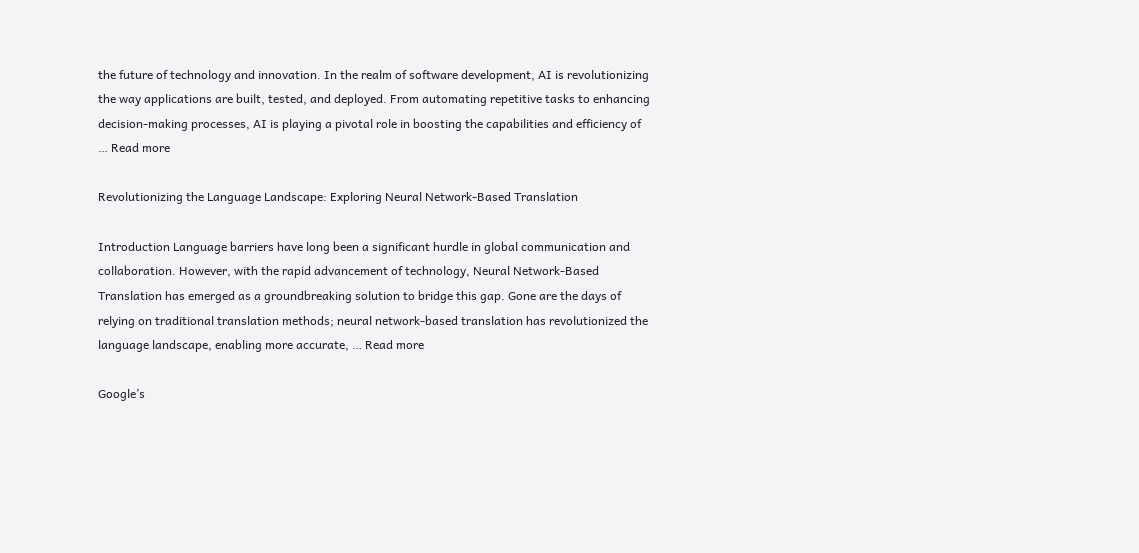the future of technology and innovation. In the realm of software development, AI is revolutionizing the way applications are built, tested, and deployed. From automating repetitive tasks to enhancing decision-making processes, AI is playing a pivotal role in boosting the capabilities and efficiency of … Read more

Revolutionizing the Language Landscape: Exploring Neural Network-Based Translation

Introduction Language barriers have long been a significant hurdle in global communication and collaboration. However, with the rapid advancement of technology, Neural Network-Based Translation has emerged as a groundbreaking solution to bridge this gap. Gone are the days of relying on traditional translation methods; neural network-based translation has revolutionized the language landscape, enabling more accurate, … Read more

Google’s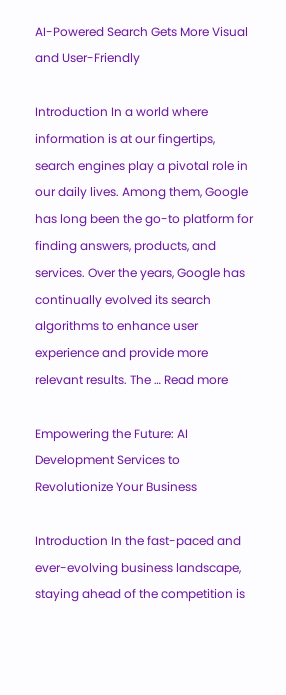AI-Powered Search Gets More Visual and User-Friendly

Introduction In a world where information is at our fingertips, search engines play a pivotal role in our daily lives. Among them, Google has long been the go-to platform for finding answers, products, and services. Over the years, Google has continually evolved its search algorithms to enhance user experience and provide more relevant results. The … Read more

Empowering the Future: AI Development Services to Revolutionize Your Business

Introduction In the fast-paced and ever-evolving business landscape, staying ahead of the competition is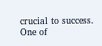crucial to success. One of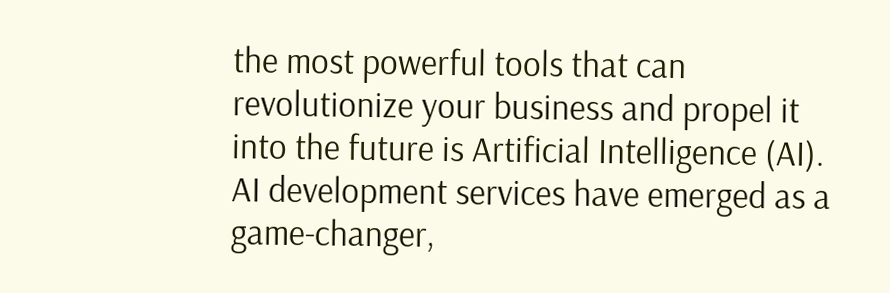the most powerful tools that can revolutionize your business and propel it into the future is Artificial Intelligence (AI). AI development services have emerged as a game-changer,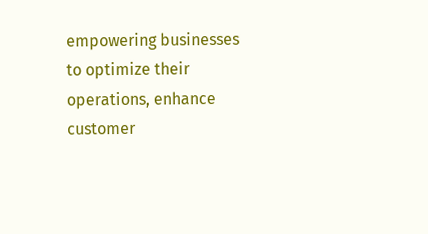empowering businesses to optimize their operations, enhance customer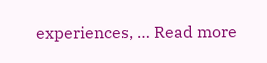experiences, … Read more